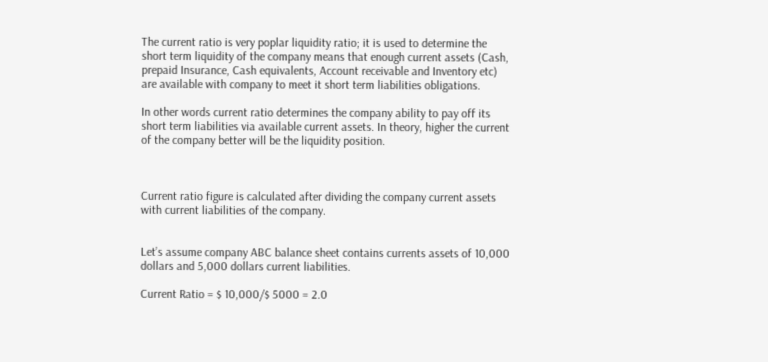The current ratio is very poplar liquidity ratio; it is used to determine the short term liquidity of the company means that enough current assets (Cash, prepaid Insurance, Cash equivalents, Account receivable and Inventory etc) are available with company to meet it short term liabilities obligations.

In other words current ratio determines the company ability to pay off its short term liabilities via available current assets. In theory, higher the current of the company better will be the liquidity position.



Current ratio figure is calculated after dividing the company current assets with current liabilities of the company.


Let’s assume company ABC balance sheet contains currents assets of 10,000 dollars and 5,000 dollars current liabilities.

Current Ratio = $ 10,000/$ 5000 = 2.0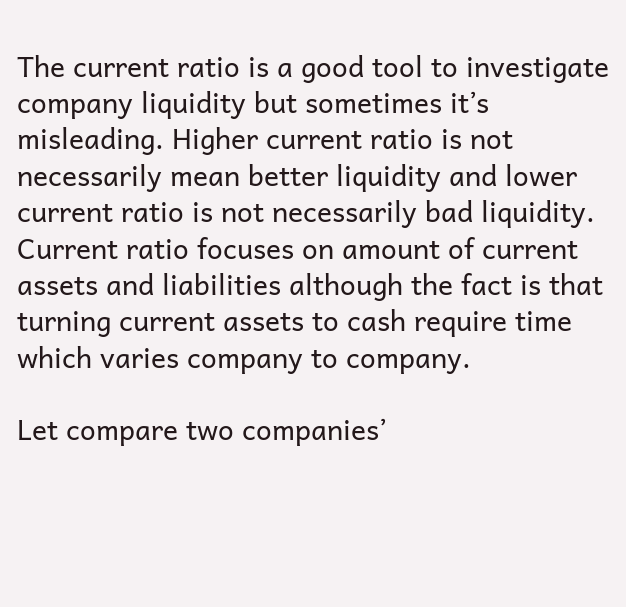The current ratio is a good tool to investigate company liquidity but sometimes it’s misleading. Higher current ratio is not necessarily mean better liquidity and lower current ratio is not necessarily bad liquidity. Current ratio focuses on amount of current assets and liabilities although the fact is that turning current assets to cash require time which varies company to company.

Let compare two companies’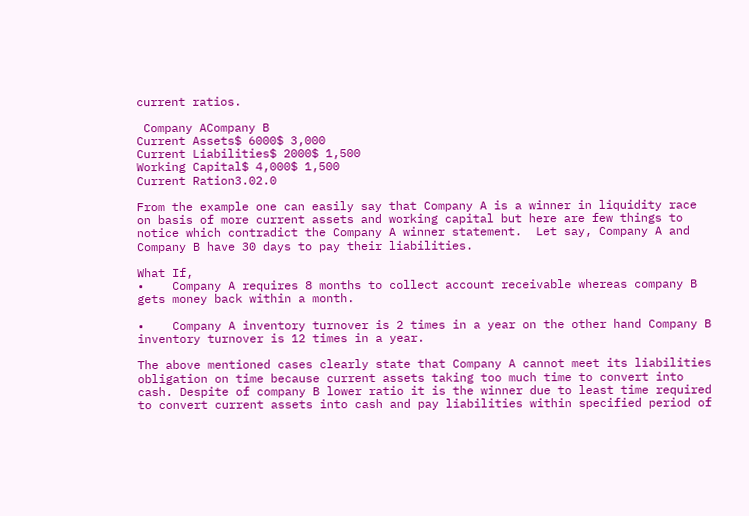current ratios.

 Company ACompany B
Current Assets$ 6000$ 3,000
Current Liabilities$ 2000$ 1,500
Working Capital$ 4,000$ 1,500
Current Ration3.02.0

From the example one can easily say that Company A is a winner in liquidity race on basis of more current assets and working capital but here are few things to notice which contradict the Company A winner statement.  Let say, Company A and Company B have 30 days to pay their liabilities.

What If,
•    Company A requires 8 months to collect account receivable whereas company B gets money back within a month.

•    Company A inventory turnover is 2 times in a year on the other hand Company B inventory turnover is 12 times in a year.

The above mentioned cases clearly state that Company A cannot meet its liabilities obligation on time because current assets taking too much time to convert into cash. Despite of company B lower ratio it is the winner due to least time required to convert current assets into cash and pay liabilities within specified period of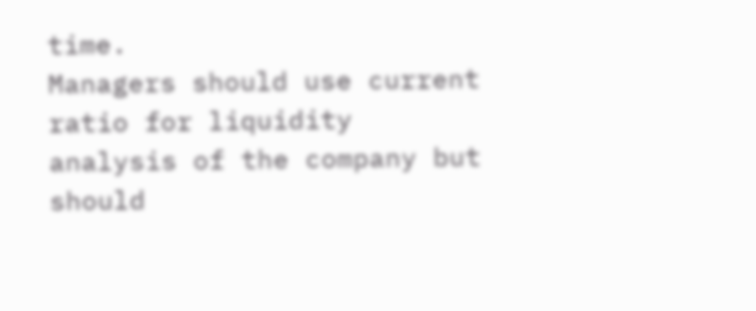time.
Managers should use current ratio for liquidity analysis of the company but should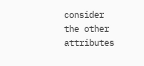consider the other attributes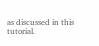as discussed in this tutorial.